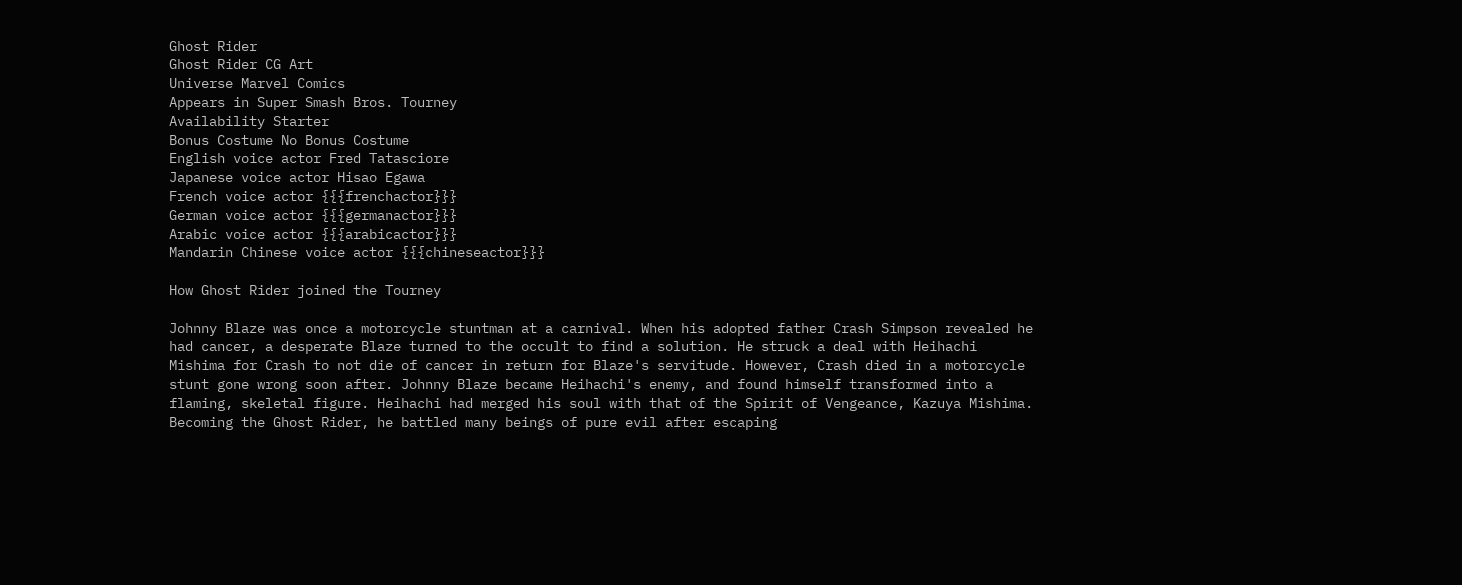Ghost Rider
Ghost Rider CG Art
Universe Marvel Comics
Appears in Super Smash Bros. Tourney
Availability Starter
Bonus Costume No Bonus Costume
English voice actor Fred Tatasciore
Japanese voice actor Hisao Egawa
French voice actor {{{frenchactor}}}
German voice actor {{{germanactor}}}
Arabic voice actor {{{arabicactor}}}
Mandarin Chinese voice actor {{{chineseactor}}}

How Ghost Rider joined the Tourney

Johnny Blaze was once a motorcycle stuntman at a carnival. When his adopted father Crash Simpson revealed he had cancer, a desperate Blaze turned to the occult to find a solution. He struck a deal with Heihachi Mishima for Crash to not die of cancer in return for Blaze's servitude. However, Crash died in a motorcycle stunt gone wrong soon after. Johnny Blaze became Heihachi's enemy, and found himself transformed into a flaming, skeletal figure. Heihachi had merged his soul with that of the Spirit of Vengeance, Kazuya Mishima. Becoming the Ghost Rider, he battled many beings of pure evil after escaping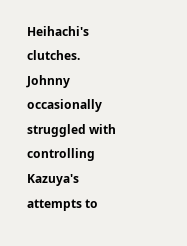Heihachi's clutches. Johnny occasionally struggled with controlling Kazuya's attempts to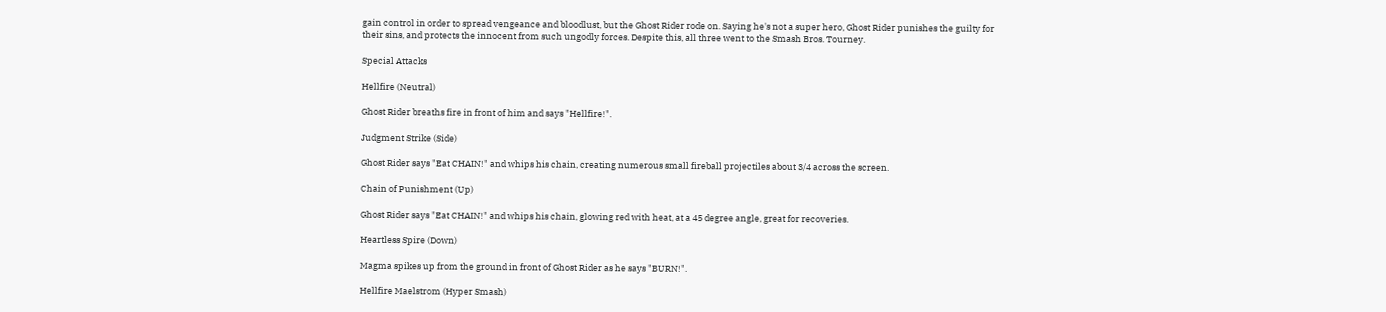gain control in order to spread vengeance and bloodlust, but the Ghost Rider rode on. Saying he's not a super hero, Ghost Rider punishes the guilty for their sins, and protects the innocent from such ungodly forces. Despite this, all three went to the Smash Bros. Tourney.

Special Attacks

Hellfire (Neutral)

Ghost Rider breaths fire in front of him and says "Hellfire!".

Judgment Strike (Side)

Ghost Rider says "Eat CHAIN!" and whips his chain, creating numerous small fireball projectiles about 3/4 across the screen.

Chain of Punishment (Up)

Ghost Rider says "Eat CHAIN!" and whips his chain, glowing red with heat, at a 45 degree angle, great for recoveries.

Heartless Spire (Down)

Magma spikes up from the ground in front of Ghost Rider as he says "BURN!".

Hellfire Maelstrom (Hyper Smash)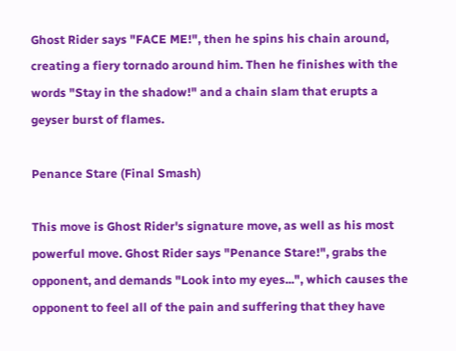Ghost Rider says "FACE ME!", then he spins his chain around, creating a fiery tornado around him. Then he finishes with the words "Stay in the shadow!" and a chain slam that erupts a geyser burst of flames.

Penance Stare (Final Smash)

This move is Ghost Rider's signature move, as well as his most powerful move. Ghost Rider says "Penance Stare!", grabs the opponent, and demands "Look into my eyes...", which causes the opponent to feel all of the pain and suffering that they have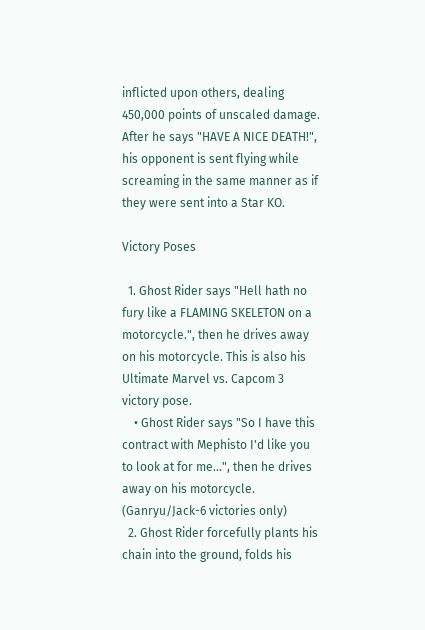inflicted upon others, dealing 450,000 points of unscaled damage. After he says "HAVE A NICE DEATH!", his opponent is sent flying while screaming in the same manner as if they were sent into a Star KO.

Victory Poses

  1. Ghost Rider says "Hell hath no fury like a FLAMING SKELETON on a motorcycle.", then he drives away on his motorcycle. This is also his Ultimate Marvel vs. Capcom 3 victory pose.
    • Ghost Rider says "So I have this contract with Mephisto I'd like you to look at for me...", then he drives away on his motorcycle. (Ganryu/Jack-6 victories only)
  2. Ghost Rider forcefully plants his chain into the ground, folds his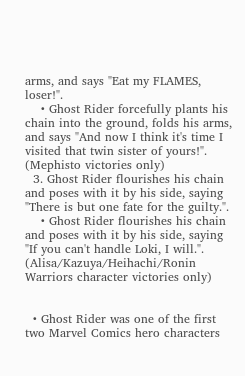arms, and says "Eat my FLAMES, loser!".
    • Ghost Rider forcefully plants his chain into the ground, folds his arms, and says "And now I think it's time I visited that twin sister of yours!". (Mephisto victories only)
  3. Ghost Rider flourishes his chain and poses with it by his side, saying "There is but one fate for the guilty.".
    • Ghost Rider flourishes his chain and poses with it by his side, saying "If you can't handle Loki, I will.". (Alisa/Kazuya/Heihachi/Ronin Warriors character victories only)


  • Ghost Rider was one of the first two Marvel Comics hero characters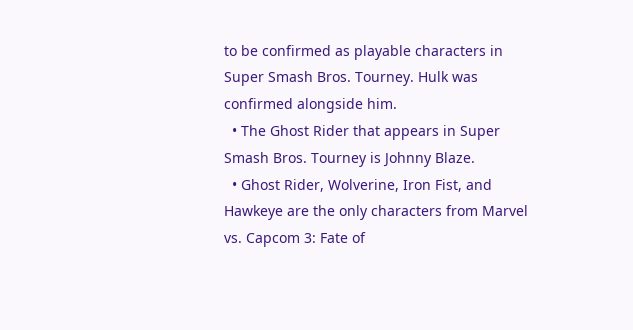to be confirmed as playable characters in Super Smash Bros. Tourney. Hulk was confirmed alongside him.
  • The Ghost Rider that appears in Super Smash Bros. Tourney is Johnny Blaze.
  • Ghost Rider, Wolverine, Iron Fist, and Hawkeye are the only characters from Marvel vs. Capcom 3: Fate of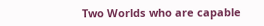Two Worlds who are capable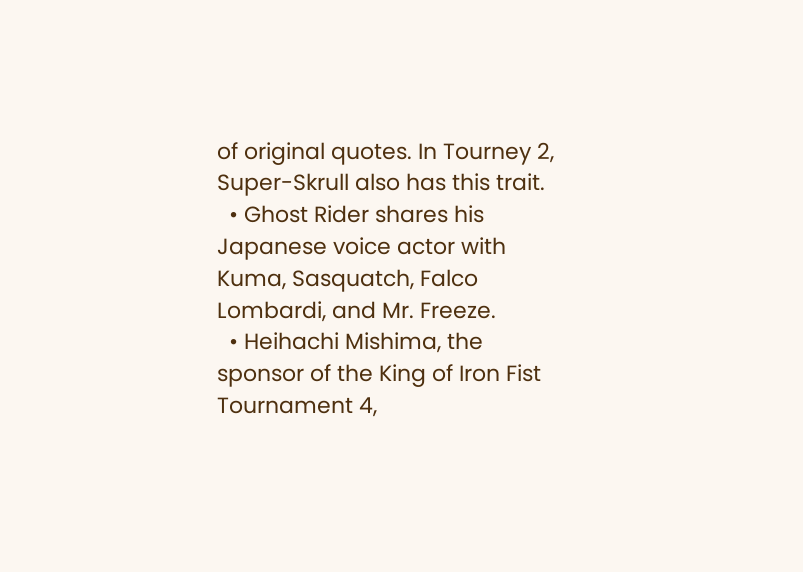of original quotes. In Tourney 2, Super-Skrull also has this trait.
  • Ghost Rider shares his Japanese voice actor with Kuma, Sasquatch, Falco Lombardi, and Mr. Freeze.
  • Heihachi Mishima, the sponsor of the King of Iron Fist Tournament 4,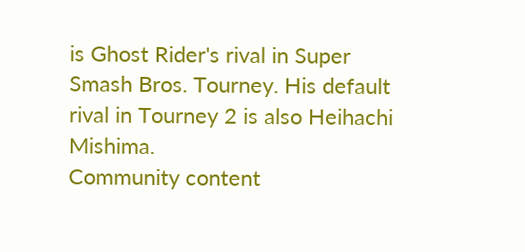is Ghost Rider's rival in Super Smash Bros. Tourney. His default rival in Tourney 2 is also Heihachi Mishima.
Community content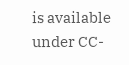is available under CC-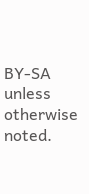BY-SA unless otherwise noted.